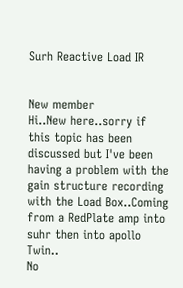Surh Reactive Load IR


New member
Hi..New here..sorry if this topic has been discussed but I've been having a problem with the gain structure recording with the Load Box..Coming from a RedPlate amp into suhr then into apollo Twin..
No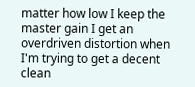matter how low I keep the master gain I get an overdriven distortion when I'm trying to get a decent clean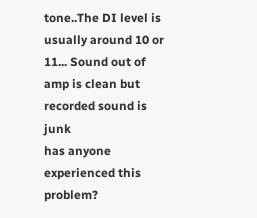tone..The DI level is usually around 10 or 11... Sound out of amp is clean but recorded sound is junk
has anyone experienced this problem?